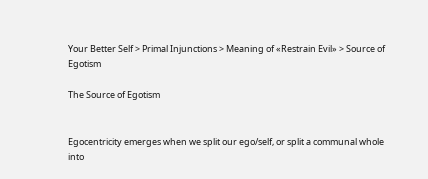Your Better Self > Primal Injunctions > Meaning of «Restrain Evil» > Source of Egotism

The Source of Egotism


Egocentricity emerges when we split our ego/self, or split a communal whole into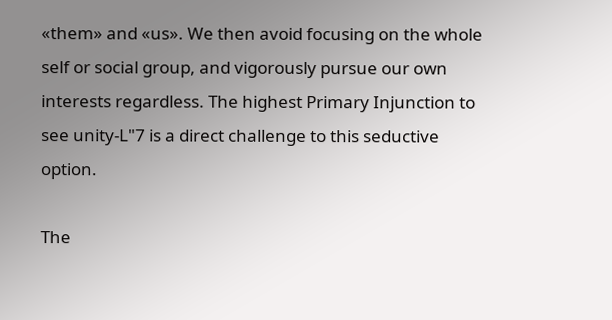«them» and «us». We then avoid focusing on the whole self or social group, and vigorously pursue our own interests regardless. The highest Primary Injunction to see unity-L"7 is a direct challenge to this seductive option.

The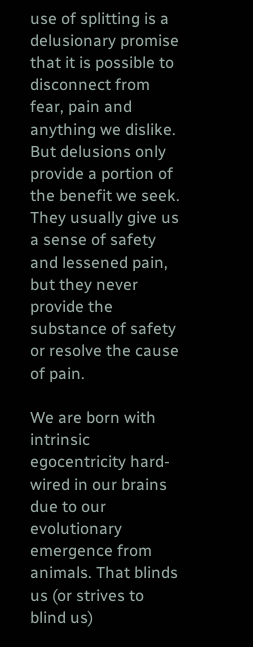use of splitting is a delusionary promise that it is possible to disconnect from fear, pain and anything we dislike. But delusions only provide a portion of the benefit we seek. They usually give us a sense of safety and lessened pain, but they never provide the substance of safety or resolve the cause of pain.

We are born with intrinsic egocentricity hard-wired in our brains due to our evolutionary emergence from animals. That blinds us (or strives to blind us)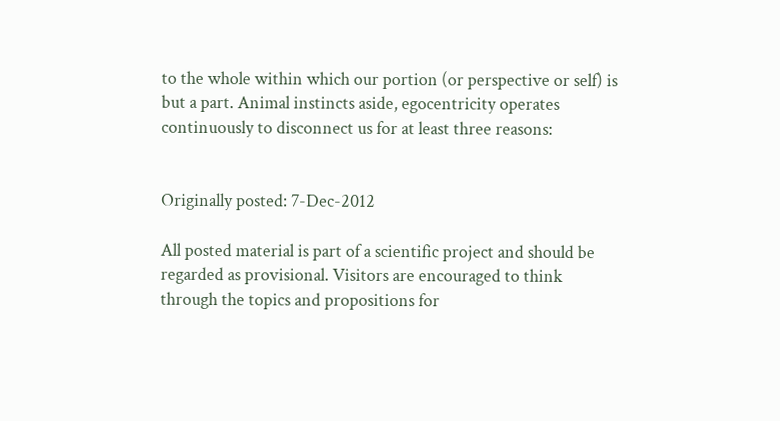to the whole within which our portion (or perspective or self) is but a part. Animal instincts aside, egocentricity operates continuously to disconnect us for at least three reasons:


Originally posted: 7-Dec-2012

All posted material is part of a scientific project and should be regarded as provisional. Visitors are encouraged to think through the topics and propositions for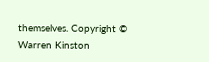themselves. Copyright © Warren Kinston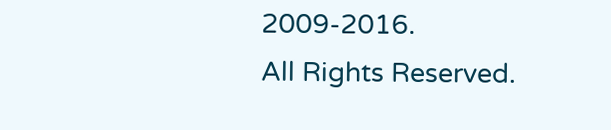2009-2016.
All Rights Reserved.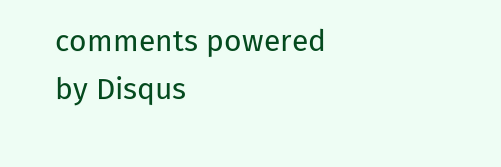comments powered by Disqus